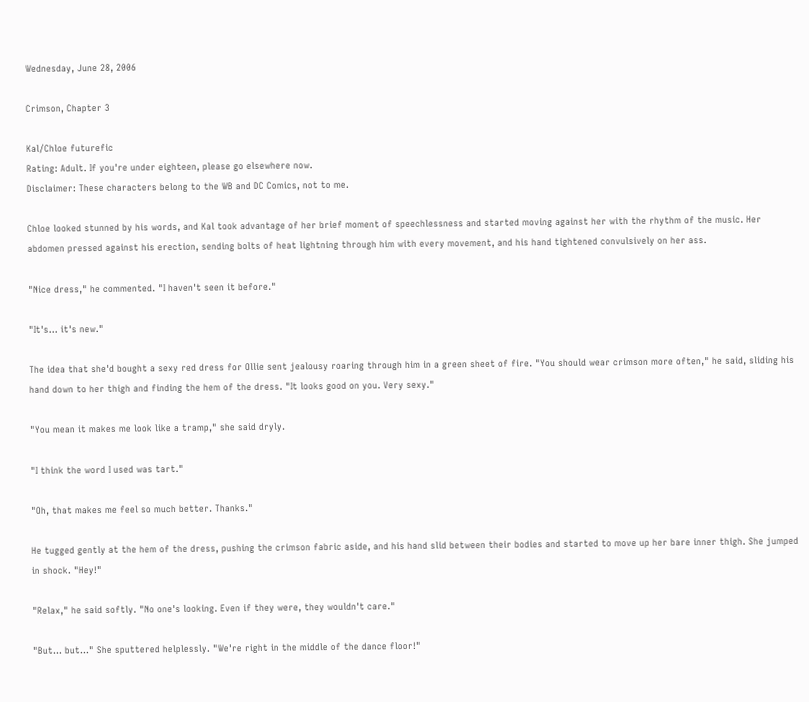Wednesday, June 28, 2006

Crimson, Chapter 3

Kal/Chloe futurefic
Rating: Adult. If you're under eighteen, please go elsewhere now.
Disclaimer: These characters belong to the WB and DC Comics, not to me.

Chloe looked stunned by his words, and Kal took advantage of her brief moment of speechlessness and started moving against her with the rhythm of the music. Her abdomen pressed against his erection, sending bolts of heat lightning through him with every movement, and his hand tightened convulsively on her ass.

"Nice dress," he commented. "I haven't seen it before."

"It's... it's new."

The idea that she'd bought a sexy red dress for Ollie sent jealousy roaring through him in a green sheet of fire. "You should wear crimson more often," he said, sliding his hand down to her thigh and finding the hem of the dress. "It looks good on you. Very sexy."

"You mean it makes me look like a tramp," she said dryly.

"I think the word I used was tart."

"Oh, that makes me feel so much better. Thanks."

He tugged gently at the hem of the dress, pushing the crimson fabric aside, and his hand slid between their bodies and started to move up her bare inner thigh. She jumped in shock. "Hey!"

"Relax," he said softly. "No one's looking. Even if they were, they wouldn't care."

"But... but..." She sputtered helplessly. "We're right in the middle of the dance floor!"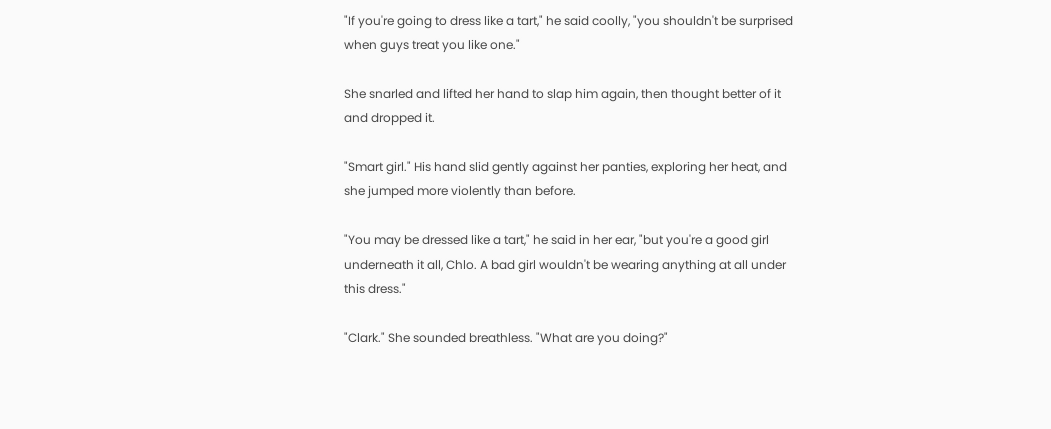"If you're going to dress like a tart," he said coolly, "you shouldn't be surprised when guys treat you like one."

She snarled and lifted her hand to slap him again, then thought better of it and dropped it.

"Smart girl." His hand slid gently against her panties, exploring her heat, and she jumped more violently than before.

"You may be dressed like a tart," he said in her ear, "but you're a good girl underneath it all, Chlo. A bad girl wouldn't be wearing anything at all under this dress."

"Clark." She sounded breathless. "What are you doing?"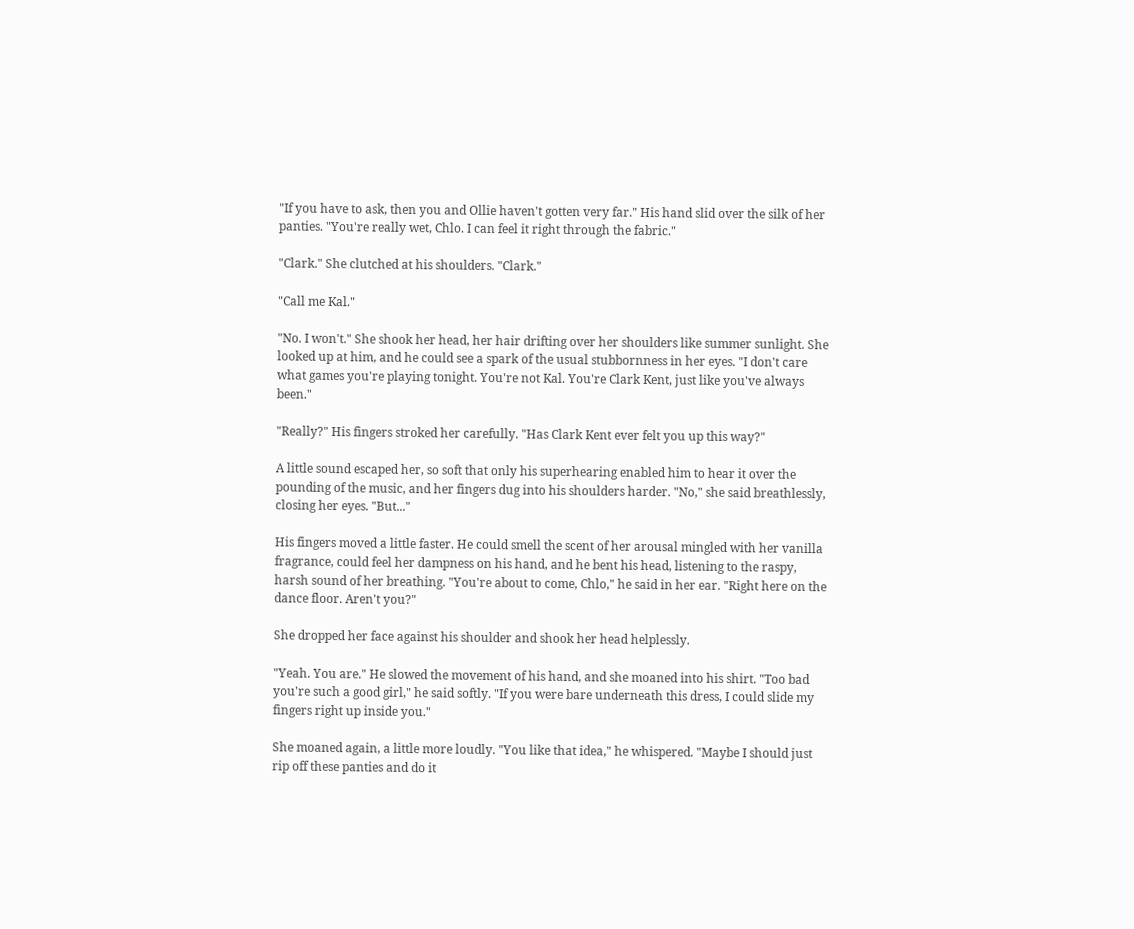"If you have to ask, then you and Ollie haven't gotten very far." His hand slid over the silk of her panties. "You're really wet, Chlo. I can feel it right through the fabric."

"Clark." She clutched at his shoulders. "Clark."

"Call me Kal."

"No. I won't." She shook her head, her hair drifting over her shoulders like summer sunlight. She looked up at him, and he could see a spark of the usual stubbornness in her eyes. "I don't care what games you're playing tonight. You're not Kal. You're Clark Kent, just like you've always been."

"Really?" His fingers stroked her carefully. "Has Clark Kent ever felt you up this way?"

A little sound escaped her, so soft that only his superhearing enabled him to hear it over the pounding of the music, and her fingers dug into his shoulders harder. "No," she said breathlessly, closing her eyes. "But..."

His fingers moved a little faster. He could smell the scent of her arousal mingled with her vanilla fragrance, could feel her dampness on his hand, and he bent his head, listening to the raspy, harsh sound of her breathing. "You're about to come, Chlo," he said in her ear. "Right here on the dance floor. Aren't you?"

She dropped her face against his shoulder and shook her head helplessly.

"Yeah. You are." He slowed the movement of his hand, and she moaned into his shirt. "Too bad you're such a good girl," he said softly. "If you were bare underneath this dress, I could slide my fingers right up inside you."

She moaned again, a little more loudly. "You like that idea," he whispered. "Maybe I should just rip off these panties and do it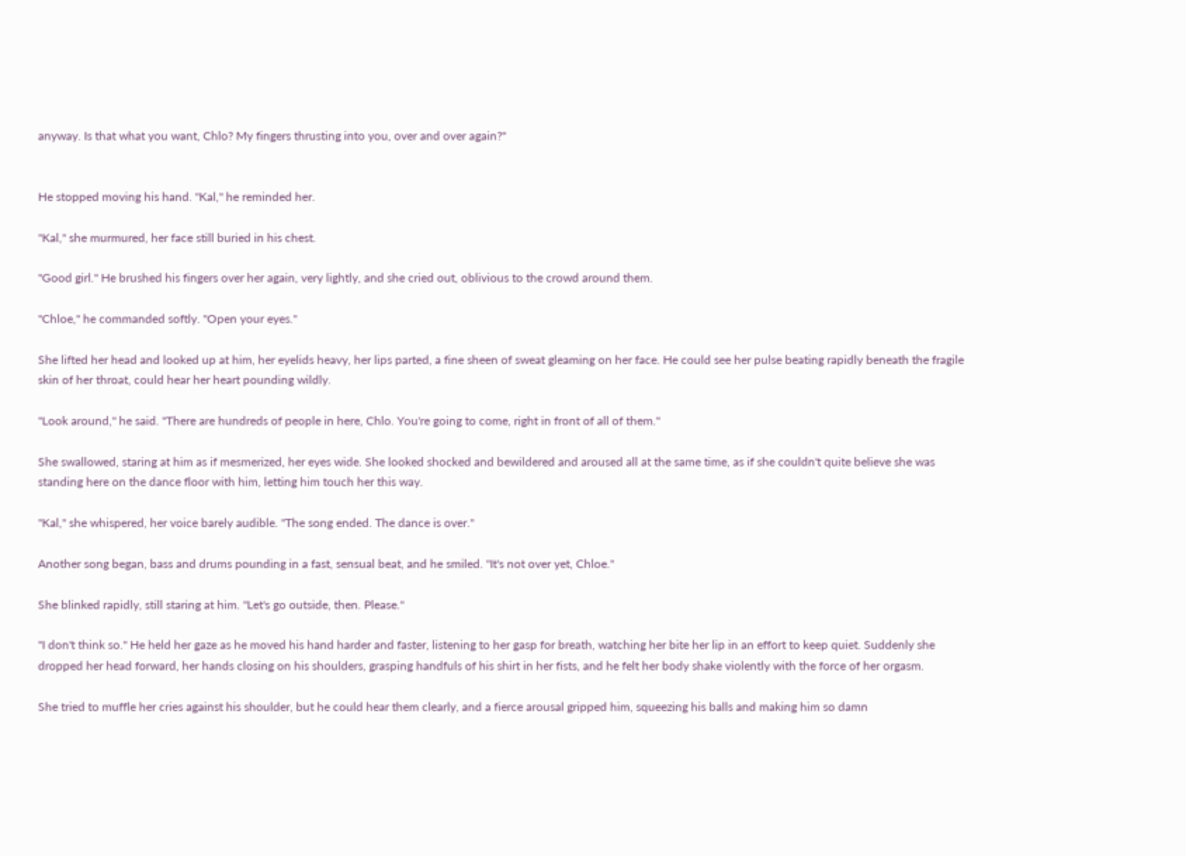anyway. Is that what you want, Chlo? My fingers thrusting into you, over and over again?"


He stopped moving his hand. "Kal," he reminded her.

"Kal," she murmured, her face still buried in his chest.

"Good girl." He brushed his fingers over her again, very lightly, and she cried out, oblivious to the crowd around them.

"Chloe," he commanded softly. "Open your eyes."

She lifted her head and looked up at him, her eyelids heavy, her lips parted, a fine sheen of sweat gleaming on her face. He could see her pulse beating rapidly beneath the fragile skin of her throat, could hear her heart pounding wildly.

"Look around," he said. "There are hundreds of people in here, Chlo. You're going to come, right in front of all of them."

She swallowed, staring at him as if mesmerized, her eyes wide. She looked shocked and bewildered and aroused all at the same time, as if she couldn't quite believe she was standing here on the dance floor with him, letting him touch her this way.

"Kal," she whispered, her voice barely audible. "The song ended. The dance is over."

Another song began, bass and drums pounding in a fast, sensual beat, and he smiled. "It's not over yet, Chloe."

She blinked rapidly, still staring at him. "Let's go outside, then. Please."

"I don't think so." He held her gaze as he moved his hand harder and faster, listening to her gasp for breath, watching her bite her lip in an effort to keep quiet. Suddenly she dropped her head forward, her hands closing on his shoulders, grasping handfuls of his shirt in her fists, and he felt her body shake violently with the force of her orgasm.

She tried to muffle her cries against his shoulder, but he could hear them clearly, and a fierce arousal gripped him, squeezing his balls and making him so damn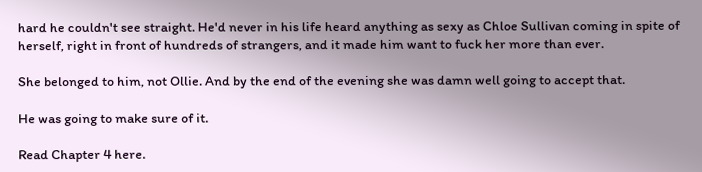hard he couldn't see straight. He'd never in his life heard anything as sexy as Chloe Sullivan coming in spite of herself, right in front of hundreds of strangers, and it made him want to fuck her more than ever.

She belonged to him, not Ollie. And by the end of the evening she was damn well going to accept that.

He was going to make sure of it.

Read Chapter 4 here.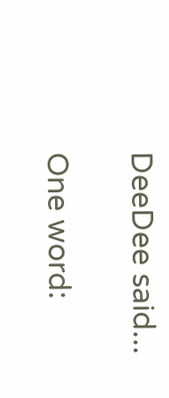DeeDee said...

One word: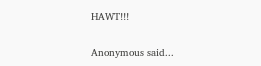HAWT!!!

Anonymous said...